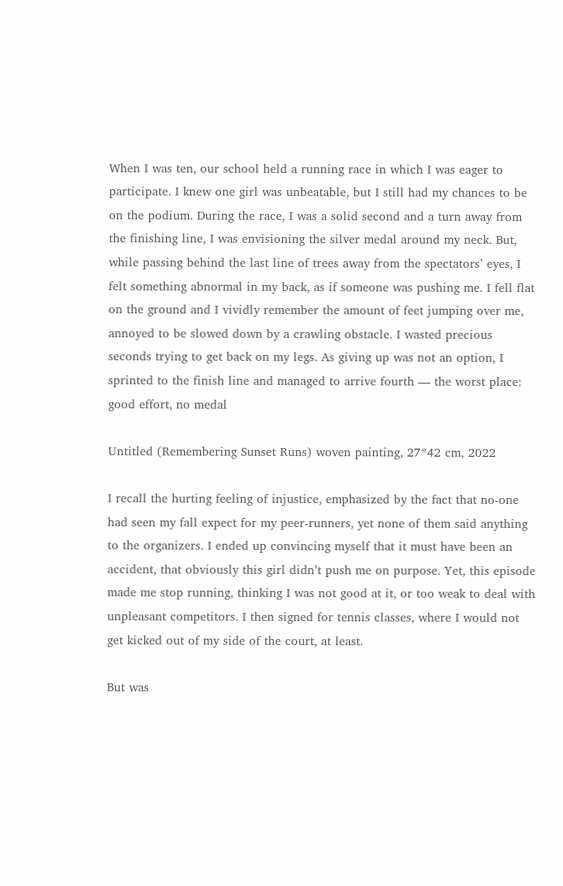When I was ten, our school held a running race in which I was eager to participate. I knew one girl was unbeatable, but I still had my chances to be on the podium. During the race, I was a solid second and a turn away from the finishing line, I was envisioning the silver medal around my neck. But, while passing behind the last line of trees away from the spectators’ eyes, I felt something abnormal in my back, as if someone was pushing me. I fell flat on the ground and I vividly remember the amount of feet jumping over me, annoyed to be slowed down by a crawling obstacle. I wasted precious seconds trying to get back on my legs. As giving up was not an option, I sprinted to the finish line and managed to arrive fourth — the worst place: good effort, no medal

Untitled (Remembering Sunset Runs) woven painting, 27*42 cm, 2022

I recall the hurting feeling of injustice, emphasized by the fact that no-one had seen my fall expect for my peer-runners, yet none of them said anything to the organizers. I ended up convincing myself that it must have been an accident, that obviously this girl didn’t push me on purpose. Yet, this episode made me stop running, thinking I was not good at it, or too weak to deal with unpleasant competitors. I then signed for tennis classes, where I would not get kicked out of my side of the court, at least.

But was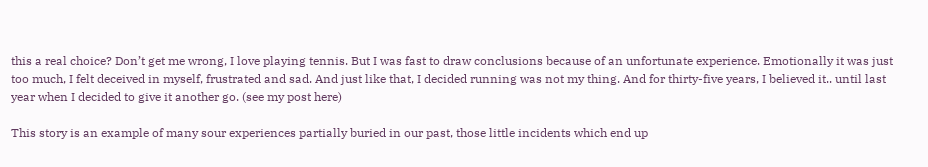this a real choice? Don’t get me wrong, I love playing tennis. But I was fast to draw conclusions because of an unfortunate experience. Emotionally it was just too much, I felt deceived in myself, frustrated and sad. And just like that, I decided running was not my thing. And for thirty-five years, I believed it.. until last year when I decided to give it another go. (see my post here)

This story is an example of many sour experiences partially buried in our past, those little incidents which end up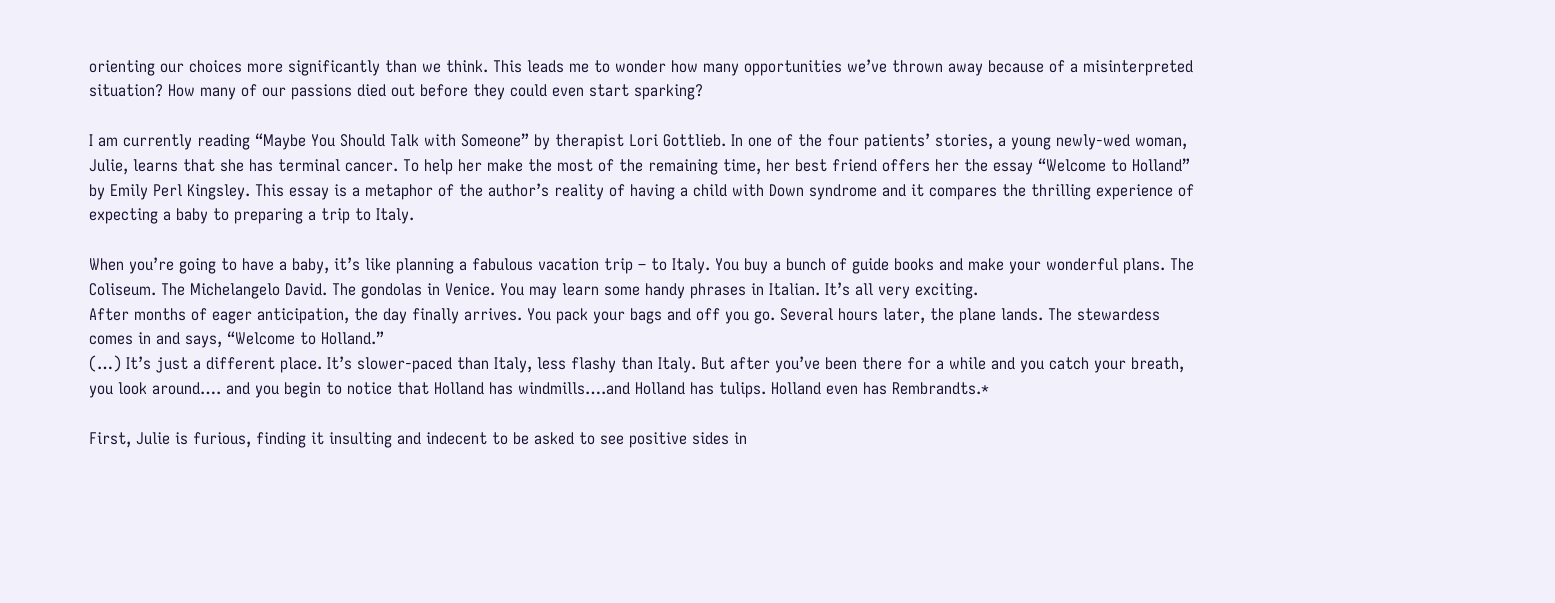orienting our choices more significantly than we think. This leads me to wonder how many opportunities we’ve thrown away because of a misinterpreted situation? How many of our passions died out before they could even start sparking?

I am currently reading “Maybe You Should Talk with Someone” by therapist Lori Gottlieb. In one of the four patients’ stories, a young newly-wed woman, Julie, learns that she has terminal cancer. To help her make the most of the remaining time, her best friend offers her the essay “Welcome to Holland” by Emily Perl Kingsley. This essay is a metaphor of the author’s reality of having a child with Down syndrome and it compares the thrilling experience of expecting a baby to preparing a trip to Italy.

When you’re going to have a baby, it’s like planning a fabulous vacation trip – to Italy. You buy a bunch of guide books and make your wonderful plans. The Coliseum. The Michelangelo David. The gondolas in Venice. You may learn some handy phrases in Italian. It’s all very exciting.
After months of eager anticipation, the day finally arrives. You pack your bags and off you go. Several hours later, the plane lands. The stewardess comes in and says, “Welcome to Holland.”
(…) It’s just a different place. It’s slower-paced than Italy, less flashy than Italy. But after you’ve been there for a while and you catch your breath, you look around…. and you begin to notice that Holland has windmills….and Holland has tulips. Holland even has Rembrandts.*

First, Julie is furious, finding it insulting and indecent to be asked to see positive sides in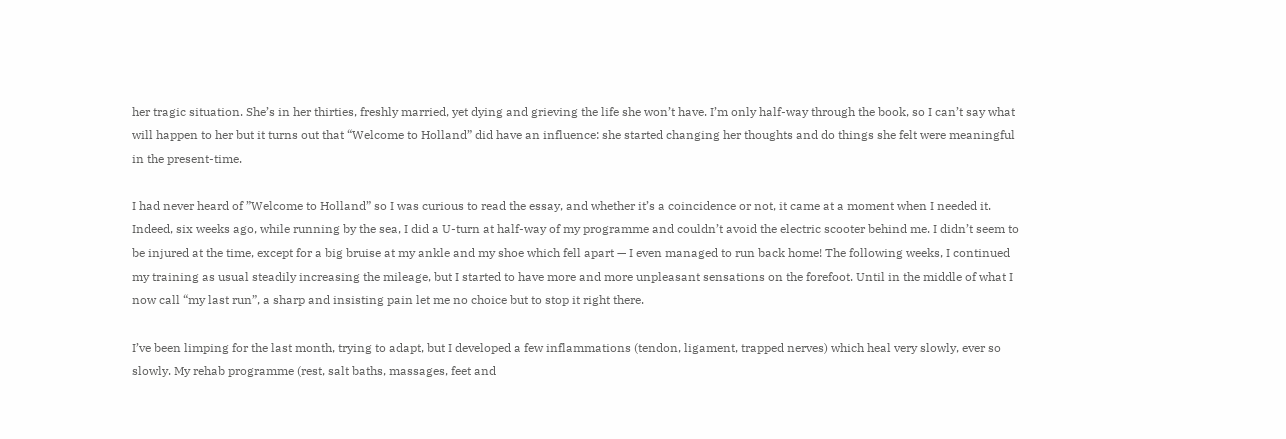her tragic situation. She’s in her thirties, freshly married, yet dying and grieving the life she won’t have. I’m only half-way through the book, so I can’t say what will happen to her but it turns out that “Welcome to Holland” did have an influence: she started changing her thoughts and do things she felt were meaningful in the present-time.

I had never heard of ”Welcome to Holland” so I was curious to read the essay, and whether it’s a coincidence or not, it came at a moment when I needed it. Indeed, six weeks ago, while running by the sea, I did a U-turn at half-way of my programme and couldn’t avoid the electric scooter behind me. I didn’t seem to be injured at the time, except for a big bruise at my ankle and my shoe which fell apart — I even managed to run back home! The following weeks, I continued my training as usual steadily increasing the mileage, but I started to have more and more unpleasant sensations on the forefoot. Until in the middle of what I now call “my last run”, a sharp and insisting pain let me no choice but to stop it right there.

I’ve been limping for the last month, trying to adapt, but I developed a few inflammations (tendon, ligament, trapped nerves) which heal very slowly, ever so slowly. My rehab programme (rest, salt baths, massages, feet and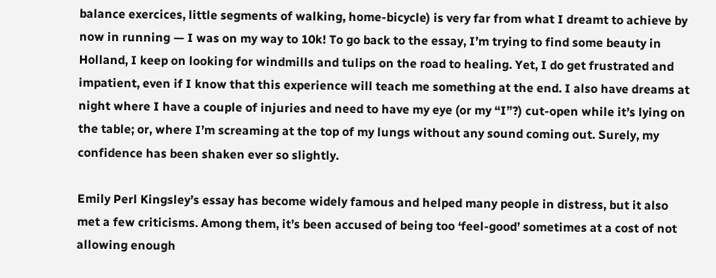balance exercices, little segments of walking, home-bicycle) is very far from what I dreamt to achieve by now in running — I was on my way to 10k! To go back to the essay, I’m trying to find some beauty in Holland, I keep on looking for windmills and tulips on the road to healing. Yet, I do get frustrated and impatient, even if I know that this experience will teach me something at the end. I also have dreams at night where I have a couple of injuries and need to have my eye (or my “I”?) cut-open while it’s lying on the table; or, where I’m screaming at the top of my lungs without any sound coming out. Surely, my confidence has been shaken ever so slightly.

Emily Perl Kingsley’s essay has become widely famous and helped many people in distress, but it also met a few criticisms. Among them, it’s been accused of being too ‘feel-good’ sometimes at a cost of not allowing enough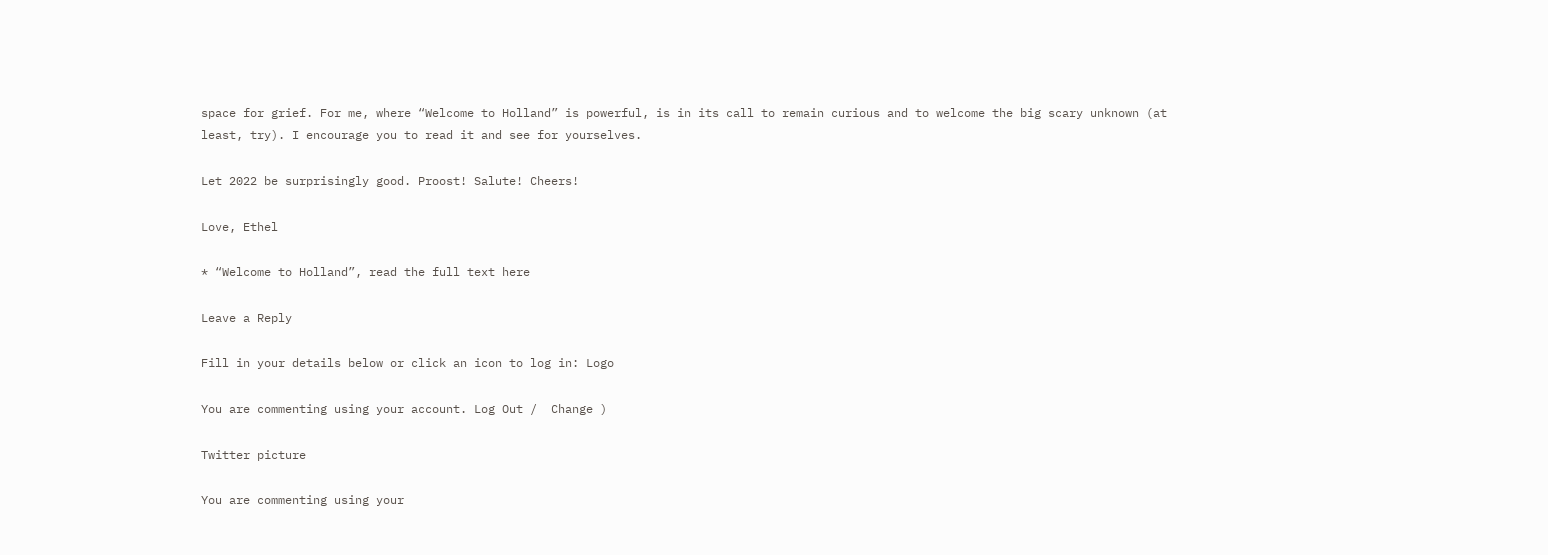space for grief. For me, where “Welcome to Holland” is powerful, is in its call to remain curious and to welcome the big scary unknown (at least, try). I encourage you to read it and see for yourselves.

Let 2022 be surprisingly good. Proost! Salute! Cheers!

Love, Ethel

* “Welcome to Holland”, read the full text here

Leave a Reply

Fill in your details below or click an icon to log in: Logo

You are commenting using your account. Log Out /  Change )

Twitter picture

You are commenting using your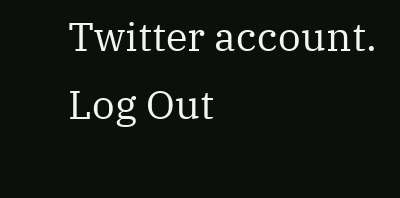Twitter account. Log Out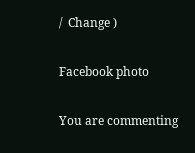/  Change )

Facebook photo

You are commenting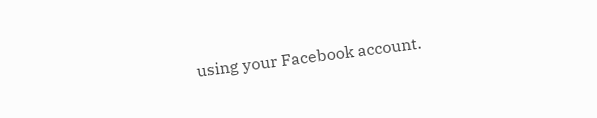using your Facebook account.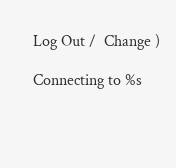Log Out /  Change )

Connecting to %s